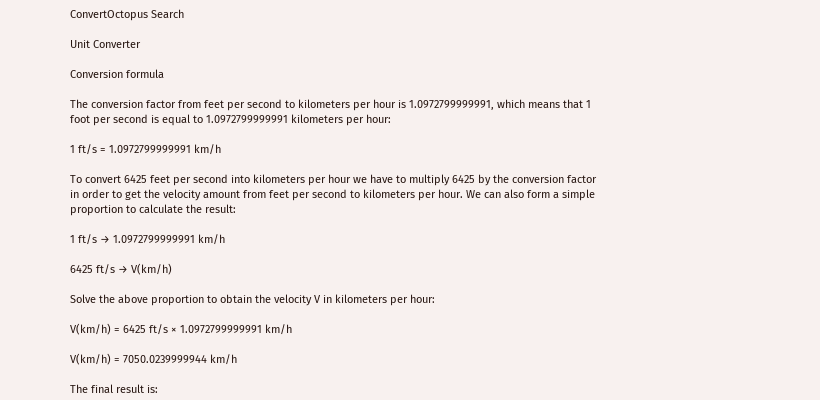ConvertOctopus Search

Unit Converter

Conversion formula

The conversion factor from feet per second to kilometers per hour is 1.0972799999991, which means that 1 foot per second is equal to 1.0972799999991 kilometers per hour:

1 ft/s = 1.0972799999991 km/h

To convert 6425 feet per second into kilometers per hour we have to multiply 6425 by the conversion factor in order to get the velocity amount from feet per second to kilometers per hour. We can also form a simple proportion to calculate the result:

1 ft/s → 1.0972799999991 km/h

6425 ft/s → V(km/h)

Solve the above proportion to obtain the velocity V in kilometers per hour:

V(km/h) = 6425 ft/s × 1.0972799999991 km/h

V(km/h) = 7050.0239999944 km/h

The final result is: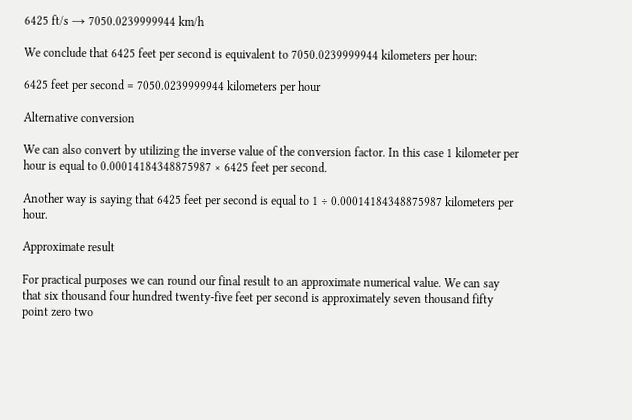6425 ft/s → 7050.0239999944 km/h

We conclude that 6425 feet per second is equivalent to 7050.0239999944 kilometers per hour:

6425 feet per second = 7050.0239999944 kilometers per hour

Alternative conversion

We can also convert by utilizing the inverse value of the conversion factor. In this case 1 kilometer per hour is equal to 0.00014184348875987 × 6425 feet per second.

Another way is saying that 6425 feet per second is equal to 1 ÷ 0.00014184348875987 kilometers per hour.

Approximate result

For practical purposes we can round our final result to an approximate numerical value. We can say that six thousand four hundred twenty-five feet per second is approximately seven thousand fifty point zero two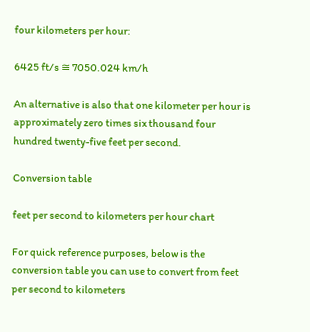four kilometers per hour:

6425 ft/s ≅ 7050.024 km/h

An alternative is also that one kilometer per hour is approximately zero times six thousand four hundred twenty-five feet per second.

Conversion table

feet per second to kilometers per hour chart

For quick reference purposes, below is the conversion table you can use to convert from feet per second to kilometers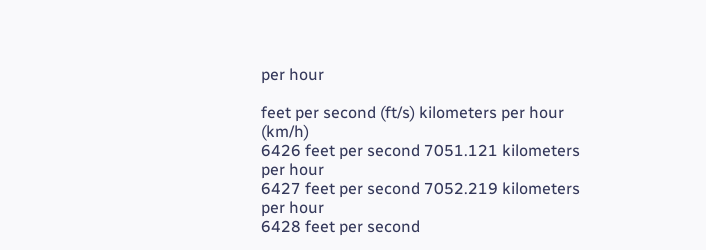per hour

feet per second (ft/s) kilometers per hour (km/h)
6426 feet per second 7051.121 kilometers per hour
6427 feet per second 7052.219 kilometers per hour
6428 feet per second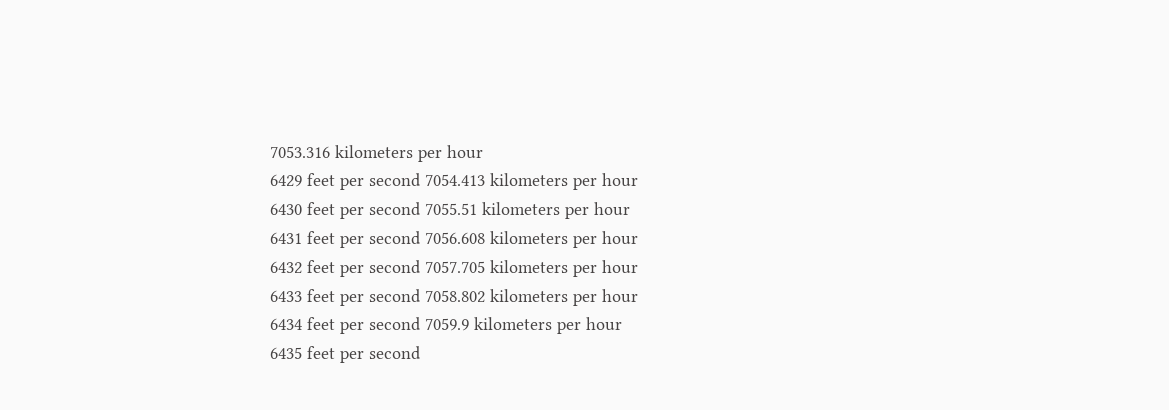7053.316 kilometers per hour
6429 feet per second 7054.413 kilometers per hour
6430 feet per second 7055.51 kilometers per hour
6431 feet per second 7056.608 kilometers per hour
6432 feet per second 7057.705 kilometers per hour
6433 feet per second 7058.802 kilometers per hour
6434 feet per second 7059.9 kilometers per hour
6435 feet per second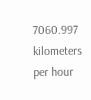7060.997 kilometers per hour